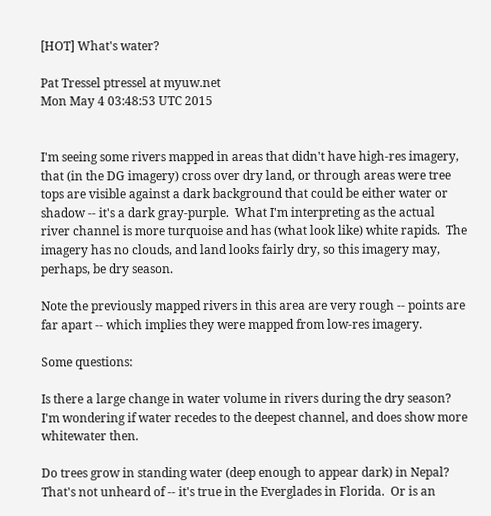[HOT] What's water?

Pat Tressel ptressel at myuw.net
Mon May 4 03:48:53 UTC 2015


I'm seeing some rivers mapped in areas that didn't have high-res imagery,
that (in the DG imagery) cross over dry land, or through areas were tree
tops are visible against a dark background that could be either water or
shadow -- it's a dark gray-purple.  What I'm interpreting as the actual
river channel is more turquoise and has (what look like) white rapids.  The
imagery has no clouds, and land looks fairly dry, so this imagery may,
perhaps, be dry season.

Note the previously mapped rivers in this area are very rough -- points are
far apart -- which implies they were mapped from low-res imagery.

Some questions:

Is there a large change in water volume in rivers during the dry season?
I'm wondering if water recedes to the deepest channel, and does show more
whitewater then.

Do trees grow in standing water (deep enough to appear dark) in Nepal?
That's not unheard of -- it's true in the Everglades in Florida.  Or is an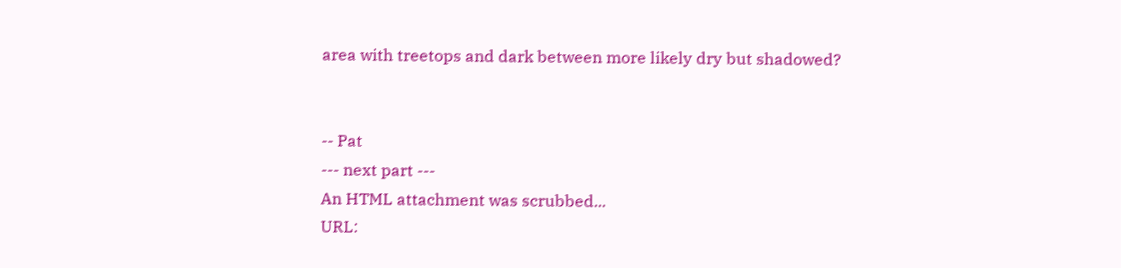area with treetops and dark between more likely dry but shadowed?


-- Pat
--- next part ---
An HTML attachment was scrubbed...
URL: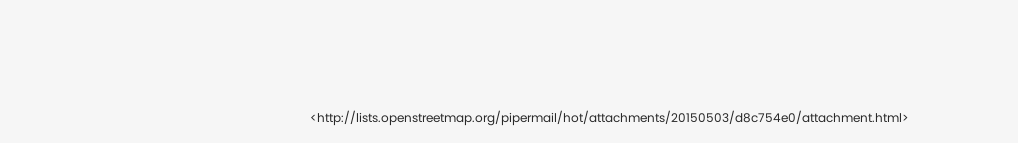<http://lists.openstreetmap.org/pipermail/hot/attachments/20150503/d8c754e0/attachment.html>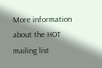More information about the HOT mailing list